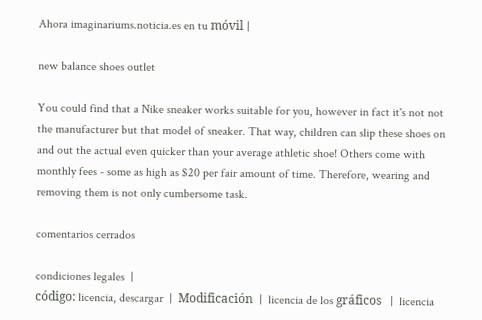Ahora imaginariums.noticia.es en tu móvil |

new balance shoes outlet

You could find that a Nike sneaker works suitable for you, however in fact it's not not the manufacturer but that model of sneaker. That way, children can slip these shoes on and out the actual even quicker than your average athletic shoe! Others come with monthly fees - some as high as $20 per fair amount of time. Therefore, wearing and removing them is not only cumbersome task.

comentarios cerrados

condiciones legales  |
código: licencia, descargar  |  Modificación  |  licencia de los gráficos   |  licencia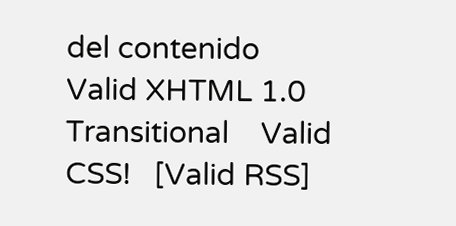del contenido
Valid XHTML 1.0 Transitional    Valid CSS!   [Valid RSS]